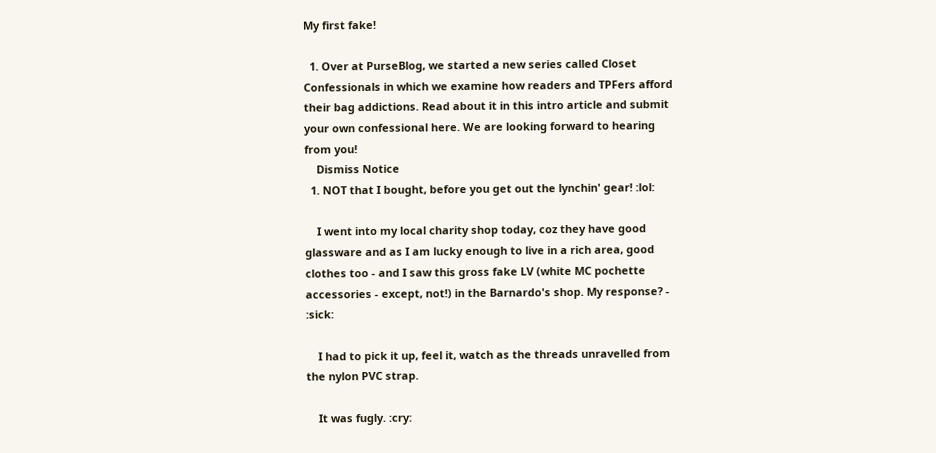My first fake!

  1. Over at PurseBlog, we started a new series called Closet Confessionals in which we examine how readers and TPFers afford their bag addictions. Read about it in this intro article and submit your own confessional here. We are looking forward to hearing from you!
    Dismiss Notice
  1. NOT that I bought, before you get out the lynchin' gear! :lol:

    I went into my local charity shop today, coz they have good glassware and as I am lucky enough to live in a rich area, good clothes too - and I saw this gross fake LV (white MC pochette accessories - except, not!) in the Barnardo's shop. My response? - :sick:

    I had to pick it up, feel it, watch as the threads unravelled from the nylon PVC strap.

    It was fugly. :cry: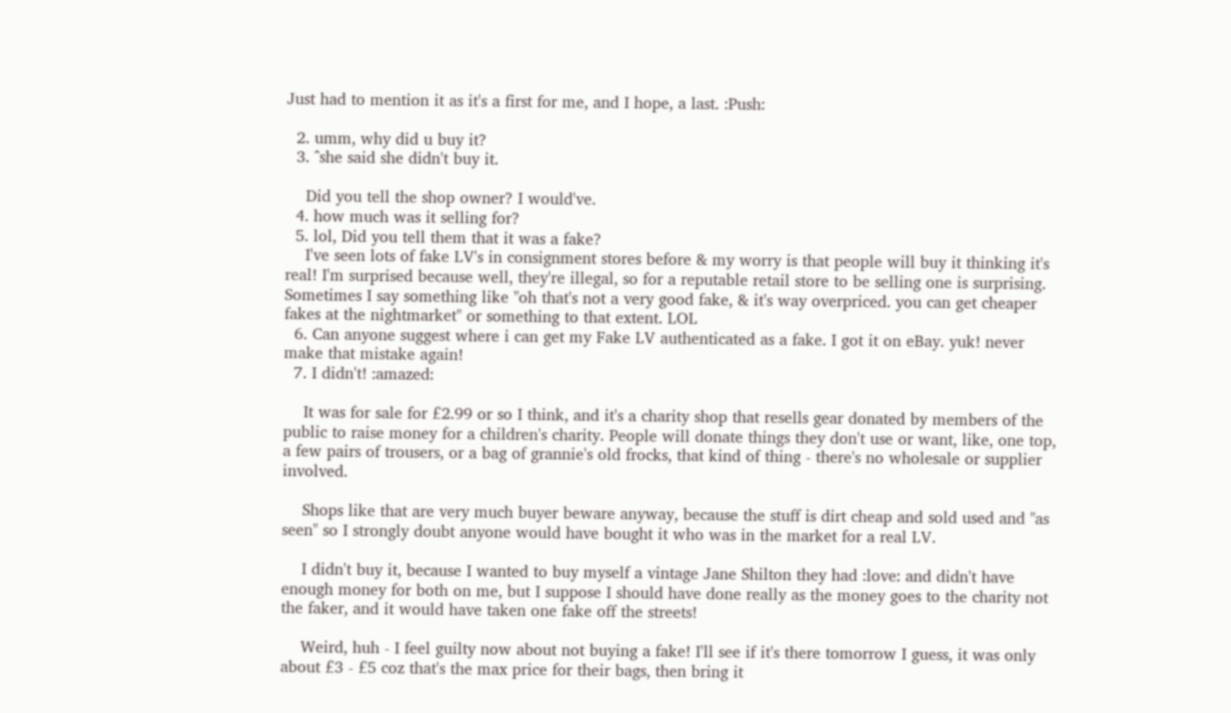Just had to mention it as it's a first for me, and I hope, a last. :Push:

  2. umm, why did u buy it?
  3. ^she said she didn't buy it.

    Did you tell the shop owner? I would've.
  4. how much was it selling for?
  5. lol, Did you tell them that it was a fake?
    I've seen lots of fake LV's in consignment stores before & my worry is that people will buy it thinking it's real! I'm surprised because well, they're illegal, so for a reputable retail store to be selling one is surprising. Sometimes I say something like "oh that's not a very good fake, & it's way overpriced. you can get cheaper fakes at the nightmarket" or something to that extent. LOL
  6. Can anyone suggest where i can get my Fake LV authenticated as a fake. I got it on eBay. yuk! never make that mistake again!
  7. I didn't! :amazed:

    It was for sale for £2.99 or so I think, and it's a charity shop that resells gear donated by members of the public to raise money for a children's charity. People will donate things they don't use or want, like, one top, a few pairs of trousers, or a bag of grannie's old frocks, that kind of thing - there's no wholesale or supplier involved.

    Shops like that are very much buyer beware anyway, because the stuff is dirt cheap and sold used and "as seen" so I strongly doubt anyone would have bought it who was in the market for a real LV.

    I didn't buy it, because I wanted to buy myself a vintage Jane Shilton they had :love: and didn't have enough money for both on me, but I suppose I should have done really as the money goes to the charity not the faker, and it would have taken one fake off the streets!

    Weird, huh - I feel guilty now about not buying a fake! I'll see if it's there tomorrow I guess, it was only about £3 - £5 coz that's the max price for their bags, then bring it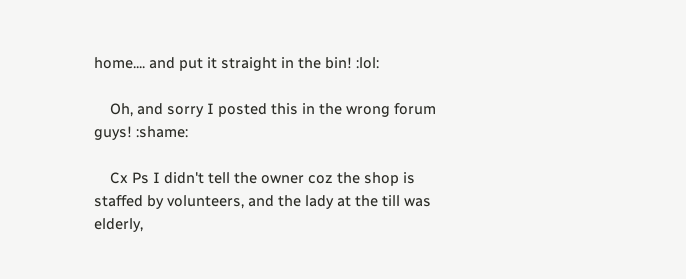home.... and put it straight in the bin! :lol:

    Oh, and sorry I posted this in the wrong forum guys! :shame:

    Cx Ps I didn't tell the owner coz the shop is staffed by volunteers, and the lady at the till was elderly,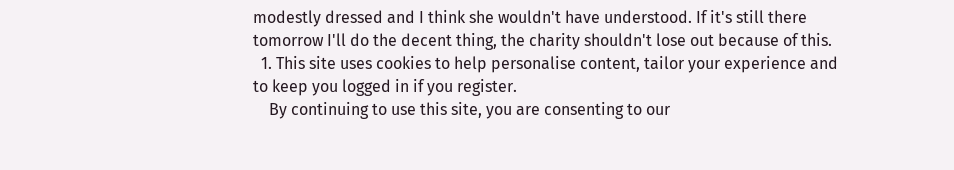modestly dressed and I think she wouldn't have understood. If it's still there tomorrow I'll do the decent thing, the charity shouldn't lose out because of this.
  1. This site uses cookies to help personalise content, tailor your experience and to keep you logged in if you register.
    By continuing to use this site, you are consenting to our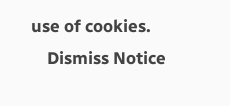use of cookies.
    Dismiss Notice